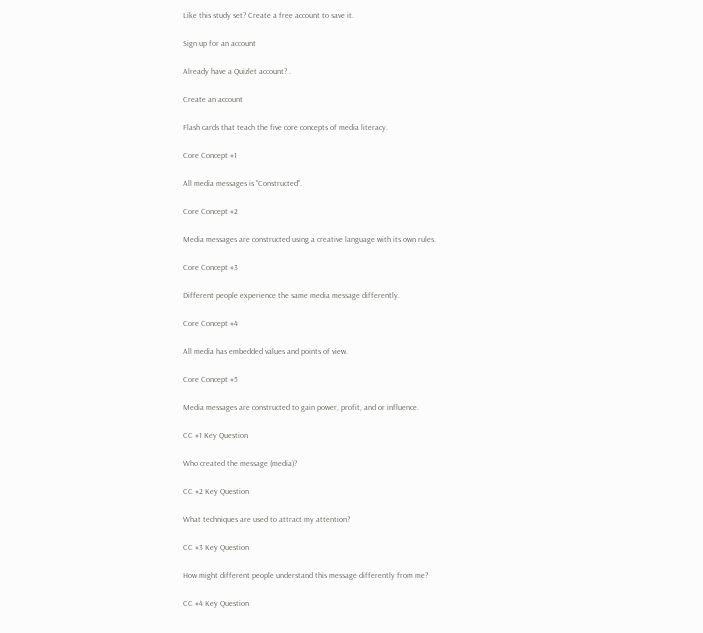Like this study set? Create a free account to save it.

Sign up for an account

Already have a Quizlet account? .

Create an account

Flash cards that teach the five core concepts of media literacy.

Core Concept #1

All media messages is "Constructed".

Core Concept #2

Media messages are constructed using a creative language with its own rules.

Core Concept #3

Different people experience the same media message differently.

Core Concept #4

All media has embedded values and points of view.

Core Concept #5

Media messages are constructed to gain power, profit, and or influence.

CC #1 Key Question

Who created the message (media)?

CC #2 Key Question

What techniques are used to attract my attention?

CC #3 Key Question

How might different people understand this message differently from me?

CC #4 Key Question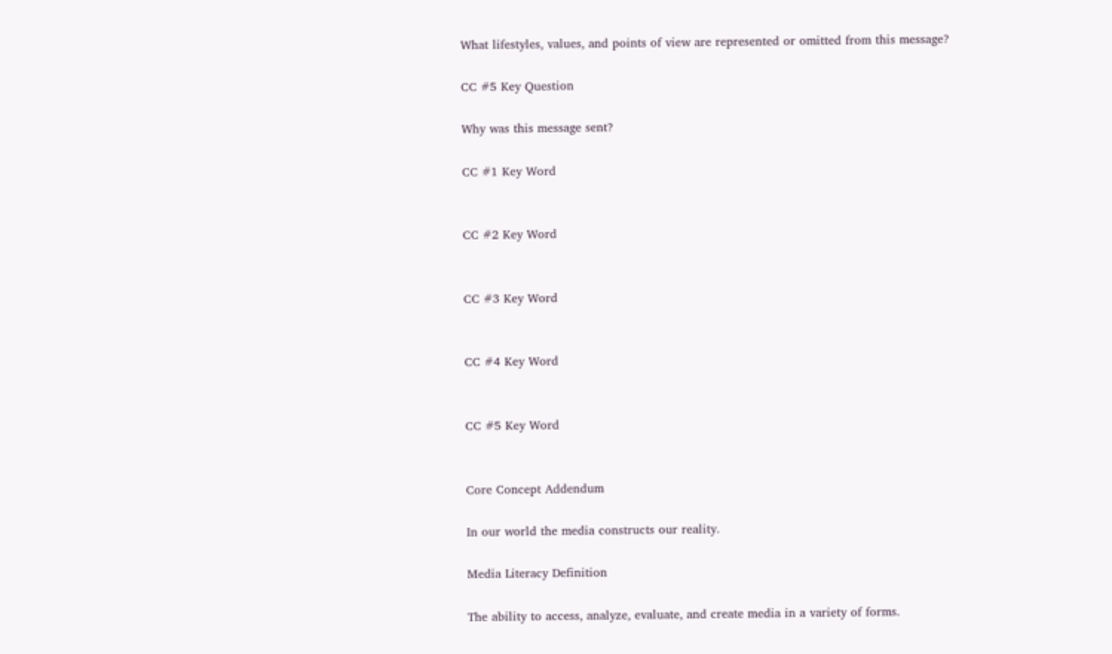What lifestyles, values, and points of view are represented or omitted from this message?

CC #5 Key Question

Why was this message sent?

CC #1 Key Word


CC #2 Key Word


CC #3 Key Word


CC #4 Key Word


CC #5 Key Word


Core Concept Addendum

In our world the media constructs our reality.

Media Literacy Definition

The ability to access, analyze, evaluate, and create media in a variety of forms.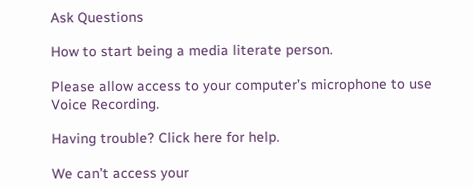Ask Questions

How to start being a media literate person.

Please allow access to your computer’s microphone to use Voice Recording.

Having trouble? Click here for help.

We can’t access your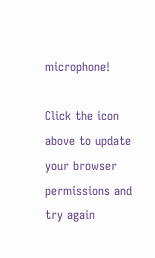microphone!

Click the icon above to update your browser permissions and try again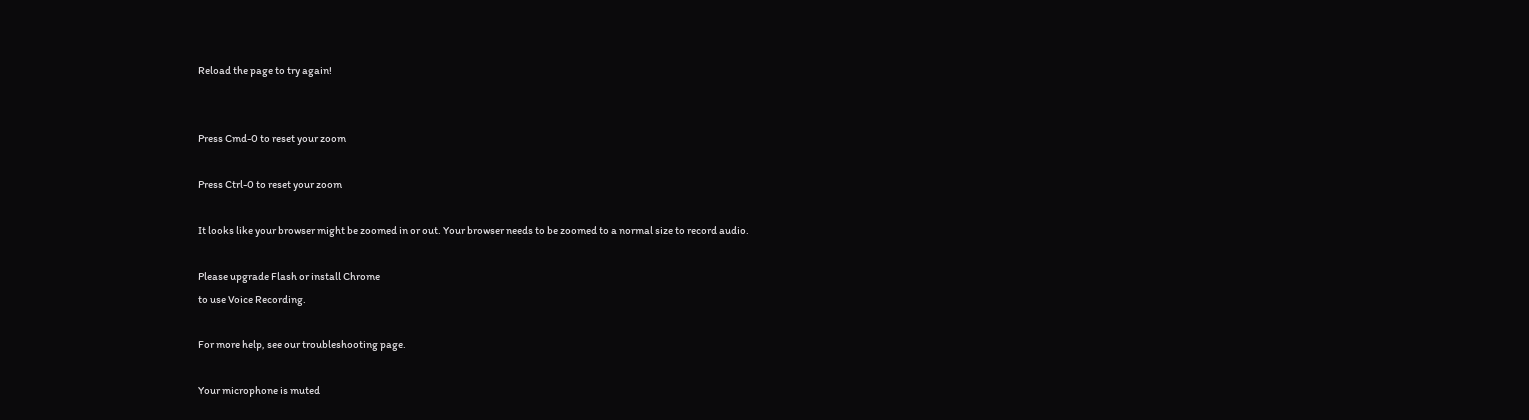Reload the page to try again!


Press Cmd-0 to reset your zoom

Press Ctrl-0 to reset your zoom

It looks like your browser might be zoomed in or out. Your browser needs to be zoomed to a normal size to record audio.

Please upgrade Flash or install Chrome
to use Voice Recording.

For more help, see our troubleshooting page.

Your microphone is muted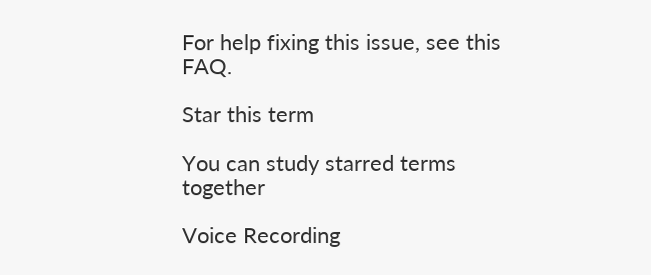For help fixing this issue, see this FAQ.

Star this term

You can study starred terms together

Voice Recording